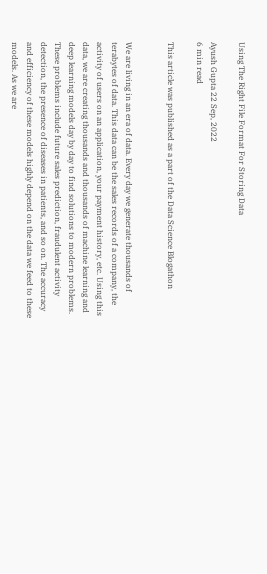Using The Right File Format For Storing Data

Ayush Gupta 22 Sep, 2022
6 min read

This article was published as a part of the Data Science Blogathon


We are living in an era of data. Every day we generate thousands of terabytes of data. This data can be the sales records of a company, the activity of users on an application, your payment history, etc. Using this data, we are creating thousands and thousands of machine learning and deep learning models day by day to find solutions to modern problems. These problems include future sales prediction, fraudulent activity detection, the presence of diseases in patients, and so on. The accuracy and efficiency of these models highly depend on the data we feed to these models. As we are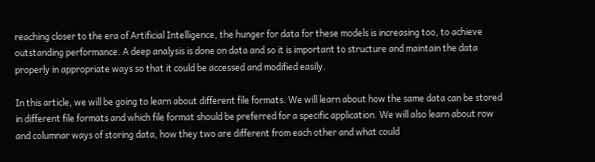reaching closer to the era of Artificial Intelligence, the hunger for data for these models is increasing too, to achieve outstanding performance. A deep analysis is done on data and so it is important to structure and maintain the data properly in appropriate ways so that it could be accessed and modified easily.

In this article, we will be going to learn about different file formats. We will learn about how the same data can be stored in different file formats and which file format should be preferred for a specific application. We will also learn about row and columnar ways of storing data, how they two are different from each other and what could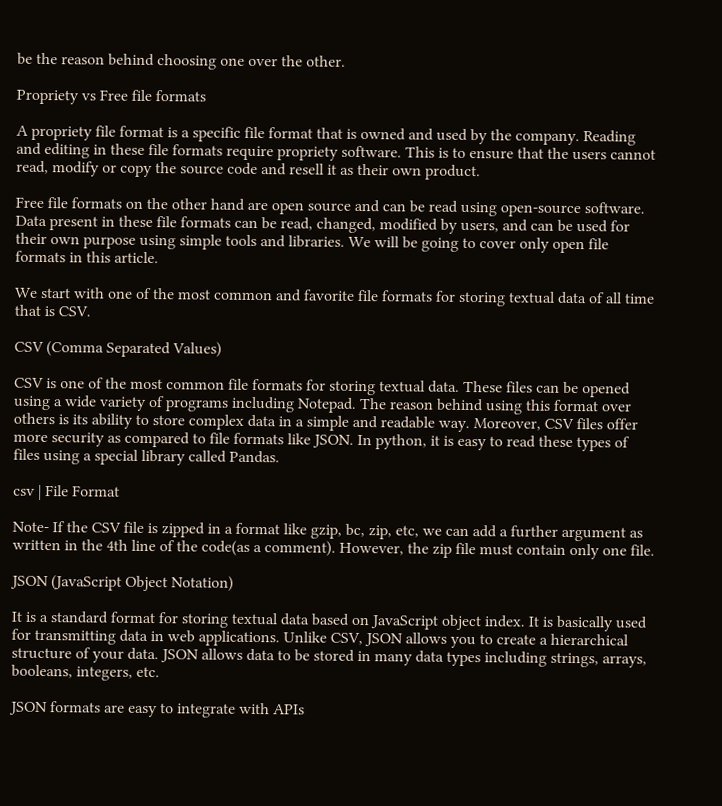be the reason behind choosing one over the other.

Propriety vs Free file formats

A propriety file format is a specific file format that is owned and used by the company. Reading and editing in these file formats require propriety software. This is to ensure that the users cannot read, modify or copy the source code and resell it as their own product.

Free file formats on the other hand are open source and can be read using open-source software. Data present in these file formats can be read, changed, modified by users, and can be used for their own purpose using simple tools and libraries. We will be going to cover only open file formats in this article.

We start with one of the most common and favorite file formats for storing textual data of all time that is CSV.

CSV (Comma Separated Values)

CSV is one of the most common file formats for storing textual data. These files can be opened using a wide variety of programs including Notepad. The reason behind using this format over others is its ability to store complex data in a simple and readable way. Moreover, CSV files offer more security as compared to file formats like JSON. In python, it is easy to read these types of files using a special library called Pandas.

csv | File Format

Note- If the CSV file is zipped in a format like gzip, bc, zip, etc, we can add a further argument as written in the 4th line of the code(as a comment). However, the zip file must contain only one file.

JSON (JavaScript Object Notation)

It is a standard format for storing textual data based on JavaScript object index. It is basically used for transmitting data in web applications. Unlike CSV, JSON allows you to create a hierarchical structure of your data. JSON allows data to be stored in many data types including strings, arrays, booleans, integers, etc.

JSON formats are easy to integrate with APIs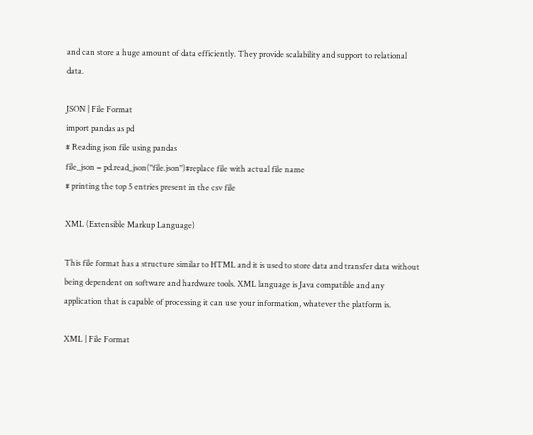and can store a huge amount of data efficiently. They provide scalability and support to relational data.

JSON | File Format
import pandas as pd
# Reading json file using pandas
file_json = pd.read_json("file.json")#replace file with actual file name
# printing the top 5 entries present in the csv file

XML (Extensible Markup Language)

This file format has a structure similar to HTML and it is used to store data and transfer data without being dependent on software and hardware tools. XML language is Java compatible and any application that is capable of processing it can use your information, whatever the platform is.

XML | File Format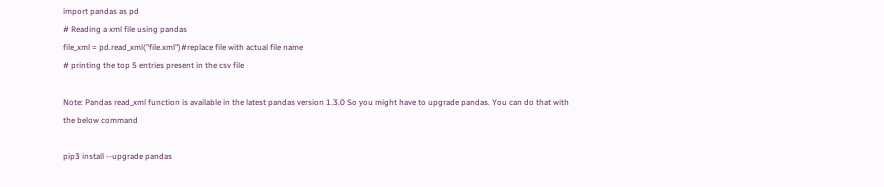import pandas as pd
# Reading a xml file using pandas
file_xml = pd.read_xml("file.xml")#replace file with actual file name
# printing the top 5 entries present in the csv file

Note: Pandas read_xml function is available in the latest pandas version 1.3.0 So you might have to upgrade pandas. You can do that with the below command

pip3 install --upgrade pandas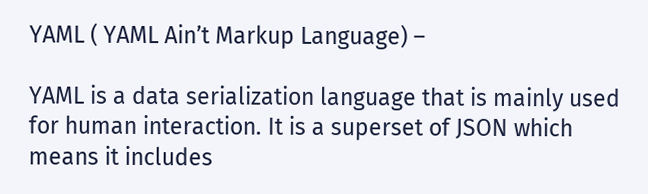YAML ( YAML Ain’t Markup Language) –

YAML is a data serialization language that is mainly used for human interaction. It is a superset of JSON which means it includes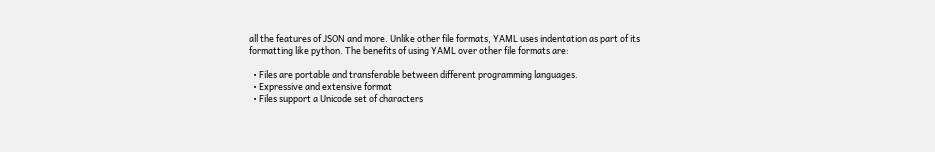all the features of JSON and more. Unlike other file formats, YAML uses indentation as part of its formatting like python. The benefits of using YAML over other file formats are:

  • Files are portable and transferable between different programming languages.
  • Expressive and extensive format
  • Files support a Unicode set of characters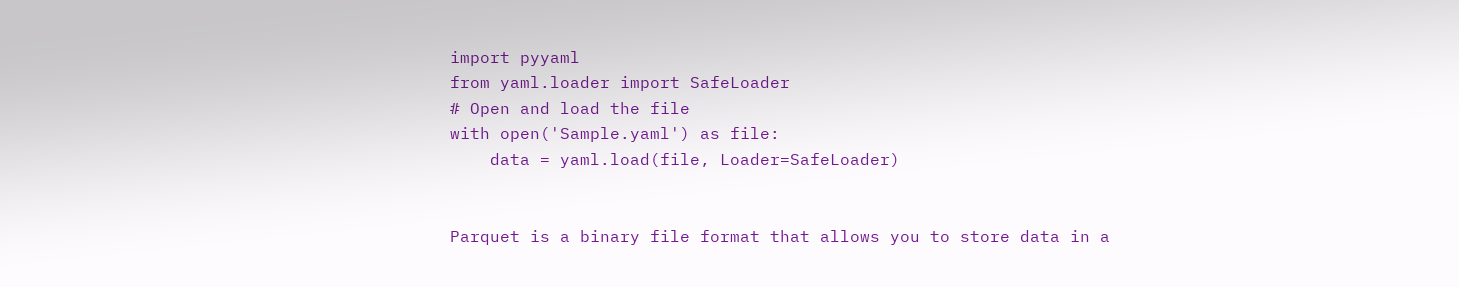import pyyaml
from yaml.loader import SafeLoader
# Open and load the file
with open('Sample.yaml') as file:
    data = yaml.load(file, Loader=SafeLoader)


Parquet is a binary file format that allows you to store data in a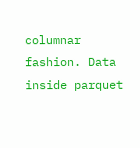columnar fashion. Data inside parquet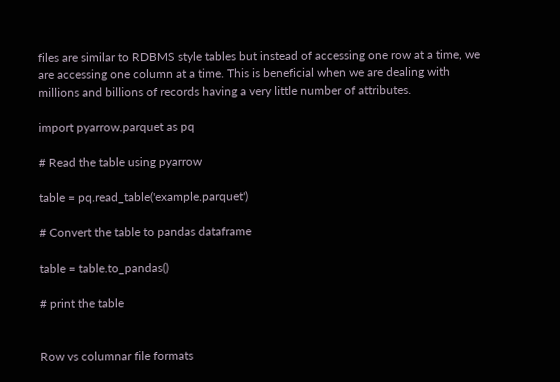files are similar to RDBMS style tables but instead of accessing one row at a time, we are accessing one column at a time. This is beneficial when we are dealing with millions and billions of records having a very little number of attributes.

import pyarrow.parquet as pq

# Read the table using pyarrow

table = pq.read_table('example.parquet')

# Convert the table to pandas dataframe

table = table.to_pandas()

# print the table


Row vs columnar file formats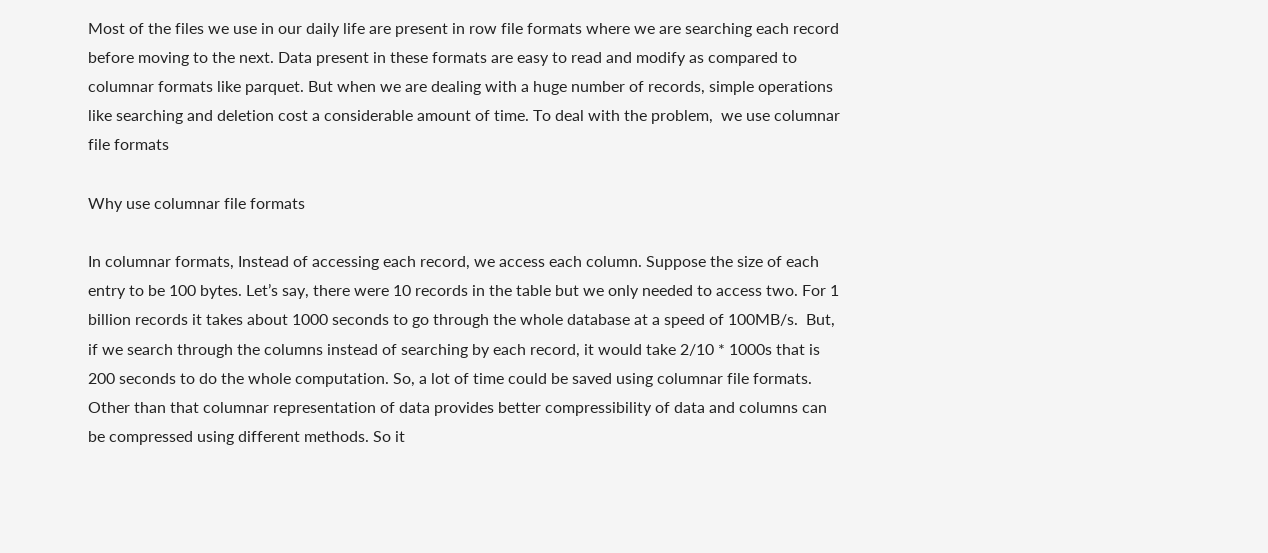Most of the files we use in our daily life are present in row file formats where we are searching each record before moving to the next. Data present in these formats are easy to read and modify as compared to columnar formats like parquet. But when we are dealing with a huge number of records, simple operations like searching and deletion cost a considerable amount of time. To deal with the problem,  we use columnar file formats

Why use columnar file formats

In columnar formats, Instead of accessing each record, we access each column. Suppose the size of each entry to be 100 bytes. Let’s say, there were 10 records in the table but we only needed to access two. For 1 billion records it takes about 1000 seconds to go through the whole database at a speed of 100MB/s.  But, if we search through the columns instead of searching by each record, it would take 2/10 * 1000s that is 200 seconds to do the whole computation. So, a lot of time could be saved using columnar file formats. Other than that columnar representation of data provides better compressibility of data and columns can be compressed using different methods. So it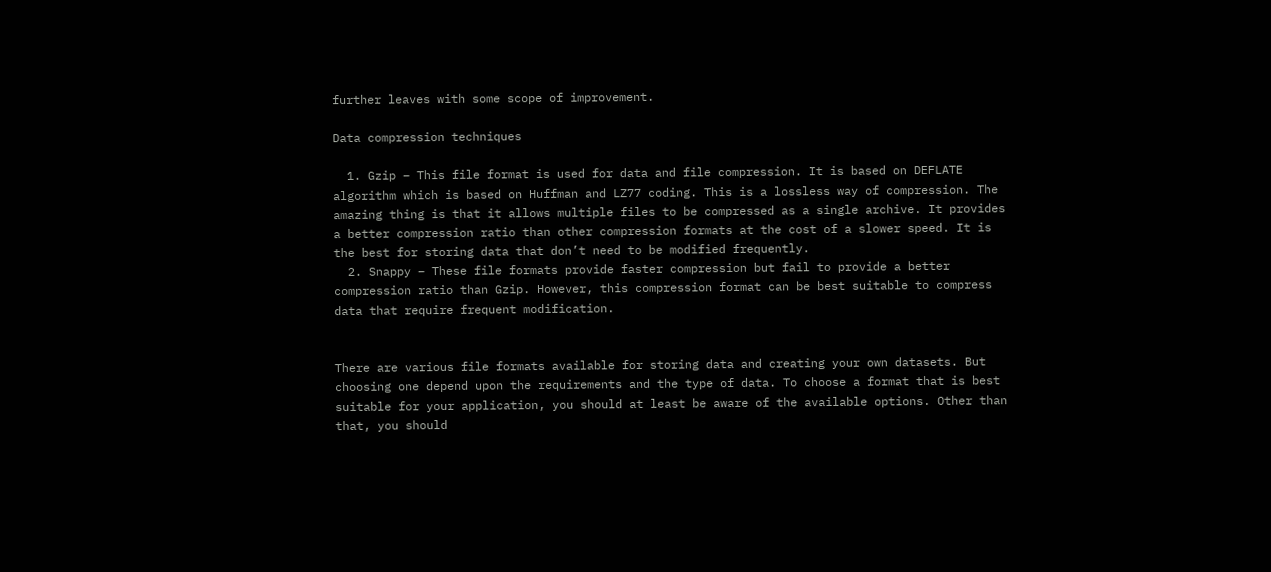further leaves with some scope of improvement.

Data compression techniques

  1. Gzip – This file format is used for data and file compression. It is based on DEFLATE algorithm which is based on Huffman and LZ77 coding. This is a lossless way of compression. The amazing thing is that it allows multiple files to be compressed as a single archive. It provides a better compression ratio than other compression formats at the cost of a slower speed. It is the best for storing data that don’t need to be modified frequently.
  2. Snappy – These file formats provide faster compression but fail to provide a better compression ratio than Gzip. However, this compression format can be best suitable to compress data that require frequent modification.


There are various file formats available for storing data and creating your own datasets. But choosing one depend upon the requirements and the type of data. To choose a format that is best suitable for your application, you should at least be aware of the available options. Other than that, you should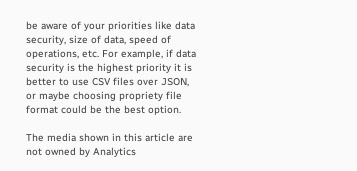be aware of your priorities like data security, size of data, speed of operations, etc. For example, if data security is the highest priority it is better to use CSV files over JSON, or maybe choosing propriety file format could be the best option.

The media shown in this article are not owned by Analytics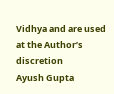Vidhya and are used at the Author’s discretion
Ayush Gupta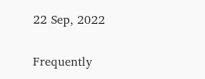22 Sep, 2022

Frequently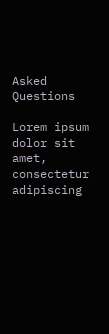Asked Questions

Lorem ipsum dolor sit amet, consectetur adipiscing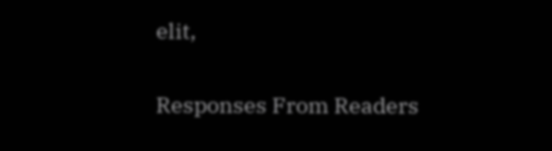elit,

Responses From Readers